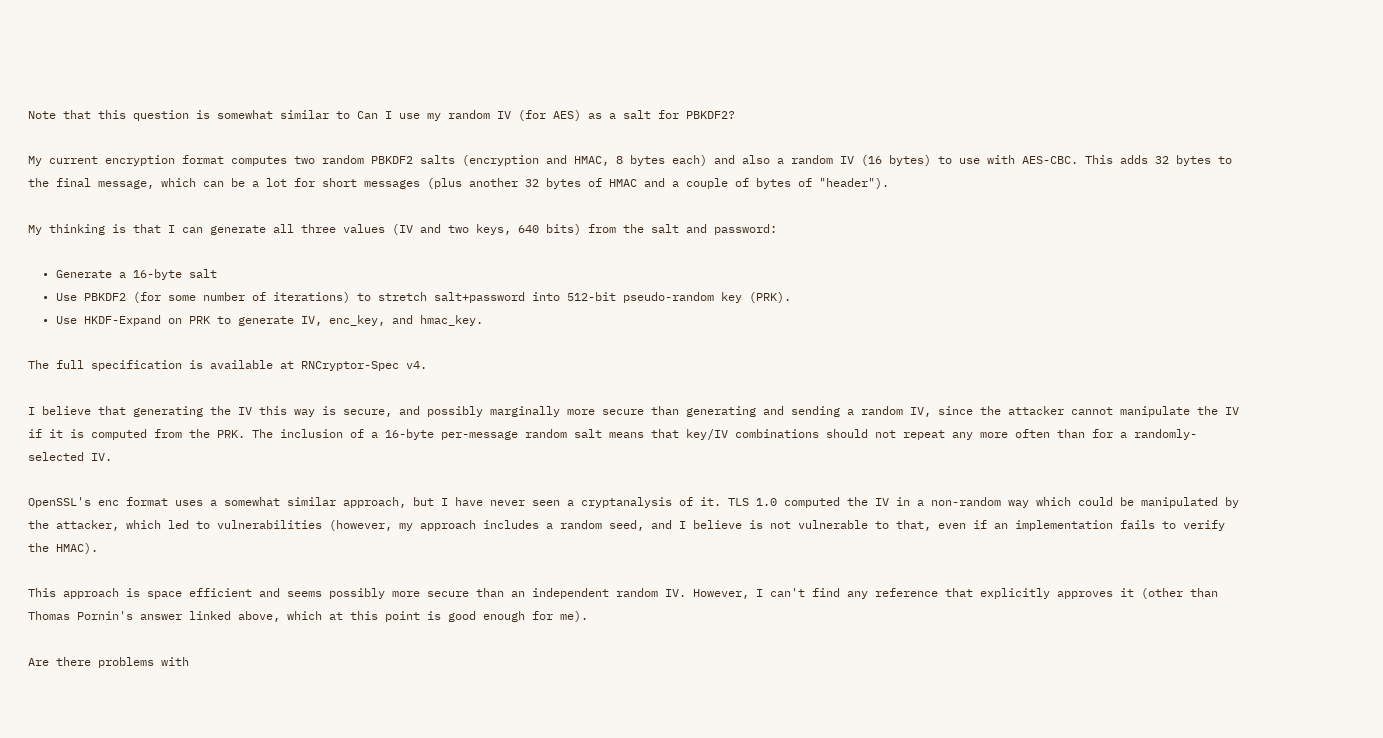Note that this question is somewhat similar to Can I use my random IV (for AES) as a salt for PBKDF2?

My current encryption format computes two random PBKDF2 salts (encryption and HMAC, 8 bytes each) and also a random IV (16 bytes) to use with AES-CBC. This adds 32 bytes to the final message, which can be a lot for short messages (plus another 32 bytes of HMAC and a couple of bytes of "header").

My thinking is that I can generate all three values (IV and two keys, 640 bits) from the salt and password:

  • Generate a 16-byte salt
  • Use PBKDF2 (for some number of iterations) to stretch salt+password into 512-bit pseudo-random key (PRK).
  • Use HKDF-Expand on PRK to generate IV, enc_key, and hmac_key.

The full specification is available at RNCryptor-Spec v4.

I believe that generating the IV this way is secure, and possibly marginally more secure than generating and sending a random IV, since the attacker cannot manipulate the IV if it is computed from the PRK. The inclusion of a 16-byte per-message random salt means that key/IV combinations should not repeat any more often than for a randomly-selected IV.

OpenSSL's enc format uses a somewhat similar approach, but I have never seen a cryptanalysis of it. TLS 1.0 computed the IV in a non-random way which could be manipulated by the attacker, which led to vulnerabilities (however, my approach includes a random seed, and I believe is not vulnerable to that, even if an implementation fails to verify the HMAC).

This approach is space efficient and seems possibly more secure than an independent random IV. However, I can't find any reference that explicitly approves it (other than Thomas Pornin's answer linked above, which at this point is good enough for me).

Are there problems with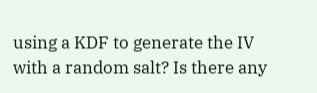using a KDF to generate the IV with a random salt? Is there any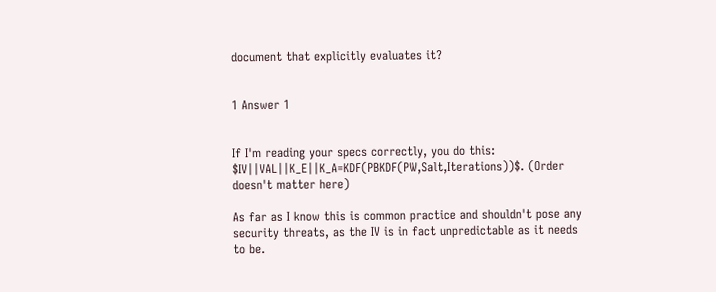document that explicitly evaluates it?


1 Answer 1


If I'm reading your specs correctly, you do this: $IV||VAL||K_E||K_A=KDF(PBKDF(PW,Salt,Iterations))$. (Order doesn't matter here)

As far as I know this is common practice and shouldn't pose any security threats, as the IV is in fact unpredictable as it needs to be.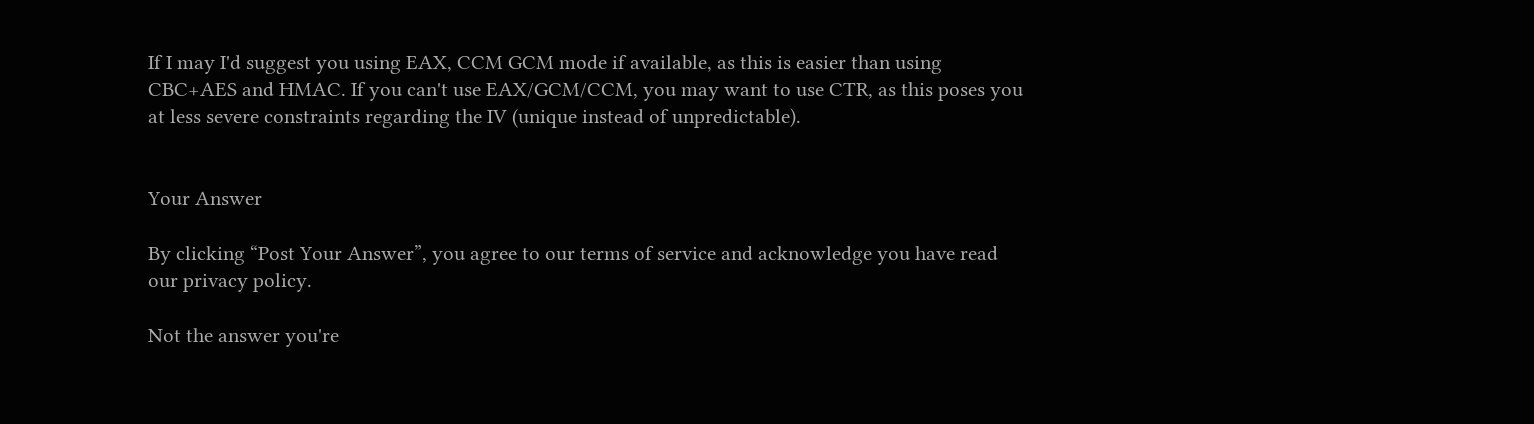If I may I'd suggest you using EAX, CCM GCM mode if available, as this is easier than using CBC+AES and HMAC. If you can't use EAX/GCM/CCM, you may want to use CTR, as this poses you at less severe constraints regarding the IV (unique instead of unpredictable).


Your Answer

By clicking “Post Your Answer”, you agree to our terms of service and acknowledge you have read our privacy policy.

Not the answer you're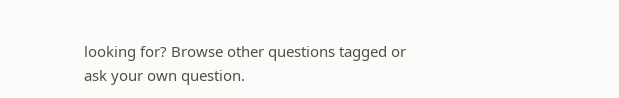looking for? Browse other questions tagged or ask your own question.